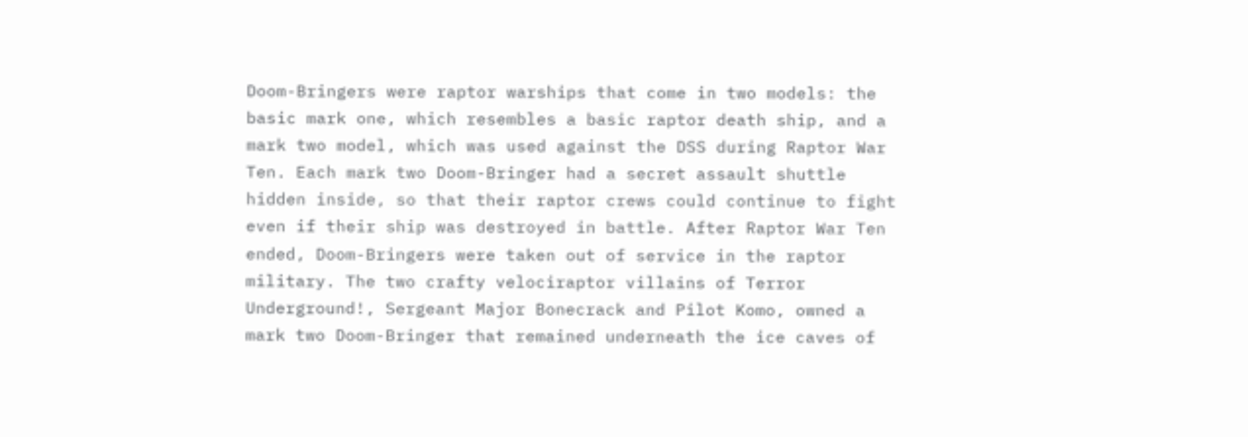Doom-Bringers were raptor warships that come in two models: the basic mark one, which resembles a basic raptor death ship, and a mark two model, which was used against the DSS during Raptor War Ten. Each mark two Doom-Bringer had a secret assault shuttle hidden inside, so that their raptor crews could continue to fight even if their ship was destroyed in battle. After Raptor War Ten ended, Doom-Bringers were taken out of service in the raptor military. The two crafty velociraptor villains of Terror Underground!, Sergeant Major Bonecrack and Pilot Komo, owned a mark two Doom-Bringer that remained underneath the ice caves of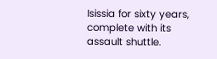Isissia for sixty years, complete with its assault shuttle.